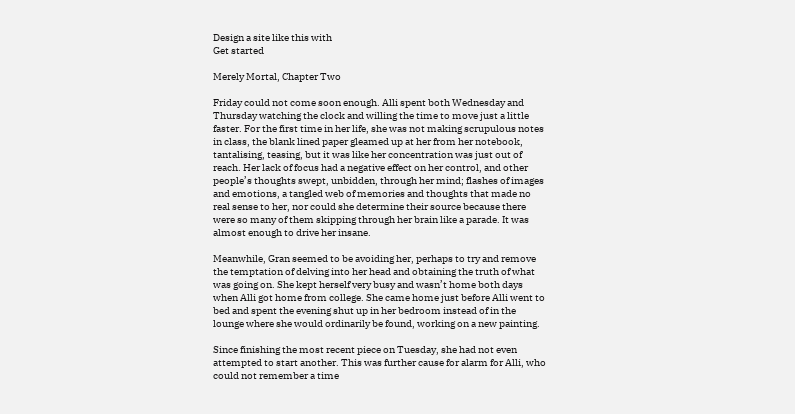Design a site like this with
Get started

Merely Mortal, Chapter Two

Friday could not come soon enough. Alli spent both Wednesday and Thursday watching the clock and willing the time to move just a little faster. For the first time in her life, she was not making scrupulous notes in class, the blank lined paper gleamed up at her from her notebook, tantalising, teasing, but it was like her concentration was just out of reach. Her lack of focus had a negative effect on her control, and other people’s thoughts swept, unbidden, through her mind; flashes of images and emotions, a tangled web of memories and thoughts that made no real sense to her, nor could she determine their source because there were so many of them skipping through her brain like a parade. It was almost enough to drive her insane.

Meanwhile, Gran seemed to be avoiding her, perhaps to try and remove the temptation of delving into her head and obtaining the truth of what was going on. She kept herself very busy and wasn’t home both days when Alli got home from college. She came home just before Alli went to bed and spent the evening shut up in her bedroom instead of in the lounge where she would ordinarily be found, working on a new painting.

Since finishing the most recent piece on Tuesday, she had not even attempted to start another. This was further cause for alarm for Alli, who could not remember a time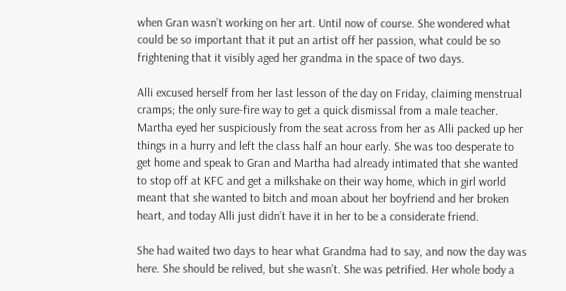when Gran wasn’t working on her art. Until now of course. She wondered what could be so important that it put an artist off her passion, what could be so frightening that it visibly aged her grandma in the space of two days.

Alli excused herself from her last lesson of the day on Friday, claiming menstrual cramps; the only sure-fire way to get a quick dismissal from a male teacher. Martha eyed her suspiciously from the seat across from her as Alli packed up her things in a hurry and left the class half an hour early. She was too desperate to get home and speak to Gran and Martha had already intimated that she wanted to stop off at KFC and get a milkshake on their way home, which in girl world meant that she wanted to bitch and moan about her boyfriend and her broken heart, and today Alli just didn’t have it in her to be a considerate friend.

She had waited two days to hear what Grandma had to say, and now the day was here. She should be relived, but she wasn’t. She was petrified. Her whole body a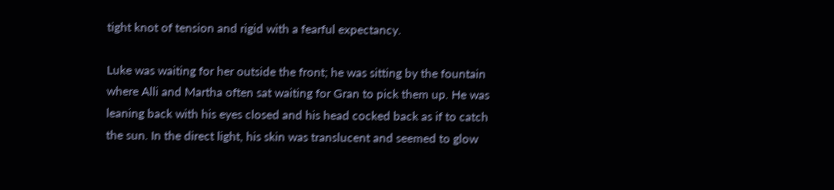tight knot of tension and rigid with a fearful expectancy.

Luke was waiting for her outside the front; he was sitting by the fountain where Alli and Martha often sat waiting for Gran to pick them up. He was leaning back with his eyes closed and his head cocked back as if to catch the sun. In the direct light, his skin was translucent and seemed to glow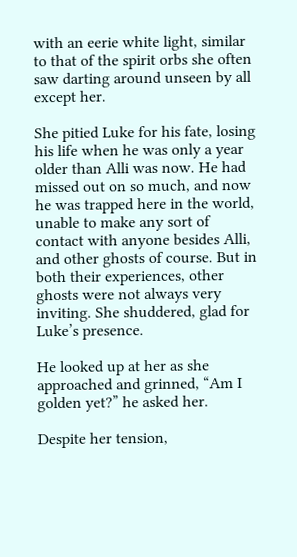with an eerie white light, similar to that of the spirit orbs she often saw darting around unseen by all except her.

She pitied Luke for his fate, losing his life when he was only a year older than Alli was now. He had missed out on so much, and now he was trapped here in the world, unable to make any sort of contact with anyone besides Alli, and other ghosts of course. But in both their experiences, other ghosts were not always very inviting. She shuddered, glad for Luke’s presence.

He looked up at her as she approached and grinned, “Am I golden yet?” he asked her.

Despite her tension,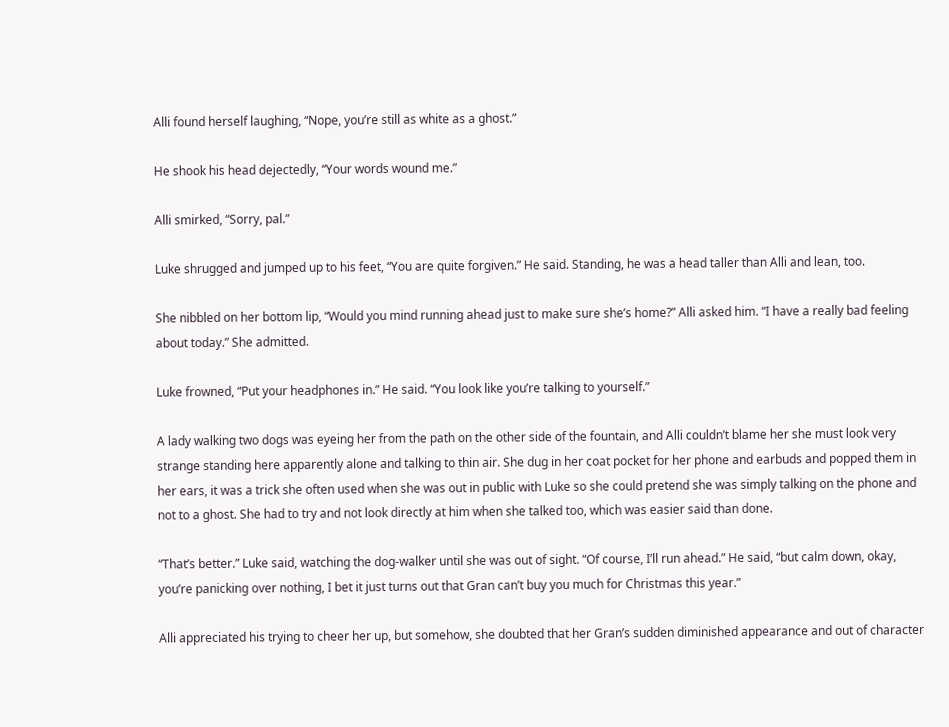Alli found herself laughing, “Nope, you’re still as white as a ghost.”

He shook his head dejectedly, “Your words wound me.”

Alli smirked, “Sorry, pal.”

Luke shrugged and jumped up to his feet, “You are quite forgiven.” He said. Standing, he was a head taller than Alli and lean, too.

She nibbled on her bottom lip, “Would you mind running ahead just to make sure she’s home?” Alli asked him. “I have a really bad feeling about today.” She admitted.

Luke frowned, “Put your headphones in.” He said. “You look like you’re talking to yourself.”

A lady walking two dogs was eyeing her from the path on the other side of the fountain, and Alli couldn’t blame her she must look very strange standing here apparently alone and talking to thin air. She dug in her coat pocket for her phone and earbuds and popped them in her ears, it was a trick she often used when she was out in public with Luke so she could pretend she was simply talking on the phone and not to a ghost. She had to try and not look directly at him when she talked too, which was easier said than done.

“That’s better.” Luke said, watching the dog-walker until she was out of sight. “Of course, I’ll run ahead.” He said, “but calm down, okay, you’re panicking over nothing, I bet it just turns out that Gran can’t buy you much for Christmas this year.”

Alli appreciated his trying to cheer her up, but somehow, she doubted that her Gran’s sudden diminished appearance and out of character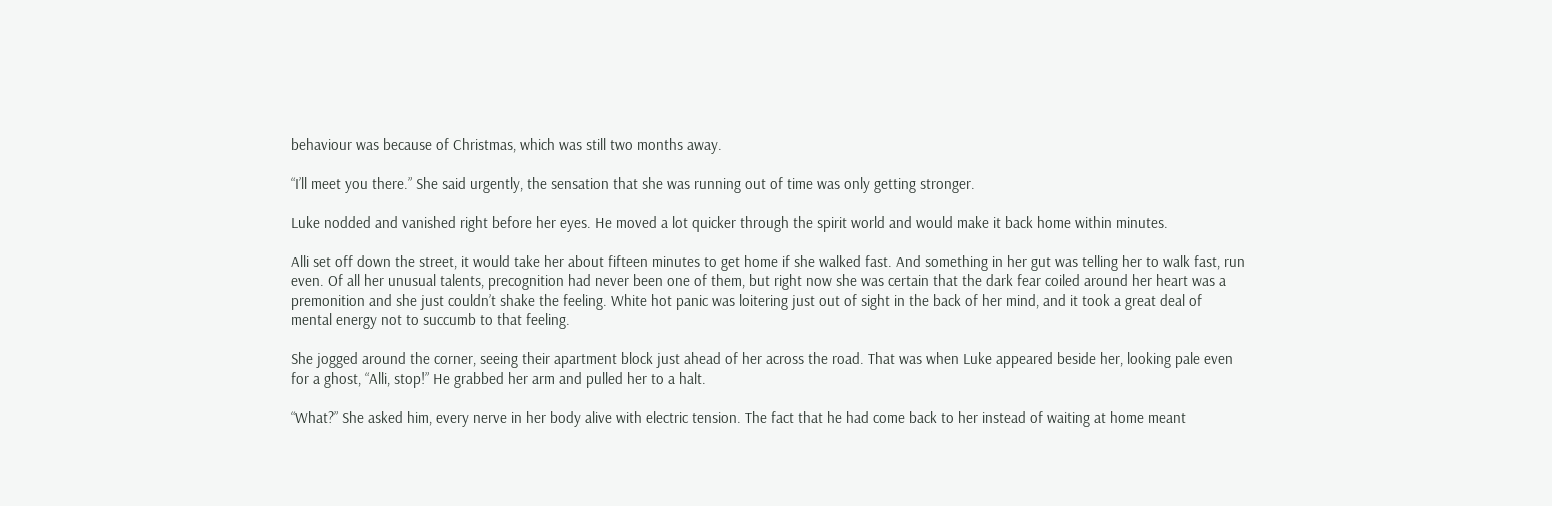behaviour was because of Christmas, which was still two months away.

“I’ll meet you there.” She said urgently, the sensation that she was running out of time was only getting stronger.

Luke nodded and vanished right before her eyes. He moved a lot quicker through the spirit world and would make it back home within minutes.

Alli set off down the street, it would take her about fifteen minutes to get home if she walked fast. And something in her gut was telling her to walk fast, run even. Of all her unusual talents, precognition had never been one of them, but right now she was certain that the dark fear coiled around her heart was a premonition and she just couldn’t shake the feeling. White hot panic was loitering just out of sight in the back of her mind, and it took a great deal of mental energy not to succumb to that feeling.

She jogged around the corner, seeing their apartment block just ahead of her across the road. That was when Luke appeared beside her, looking pale even for a ghost, “Alli, stop!” He grabbed her arm and pulled her to a halt.

“What?” She asked him, every nerve in her body alive with electric tension. The fact that he had come back to her instead of waiting at home meant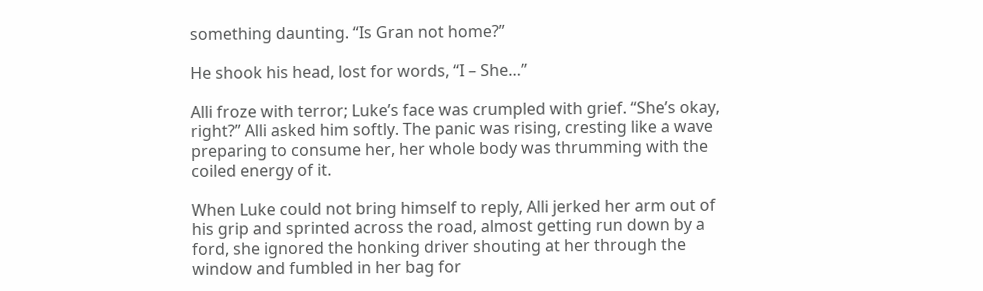something daunting. “Is Gran not home?”

He shook his head, lost for words, “I – She…”

Alli froze with terror; Luke’s face was crumpled with grief. “She’s okay, right?” Alli asked him softly. The panic was rising, cresting like a wave preparing to consume her, her whole body was thrumming with the coiled energy of it.

When Luke could not bring himself to reply, Alli jerked her arm out of his grip and sprinted across the road, almost getting run down by a ford, she ignored the honking driver shouting at her through the window and fumbled in her bag for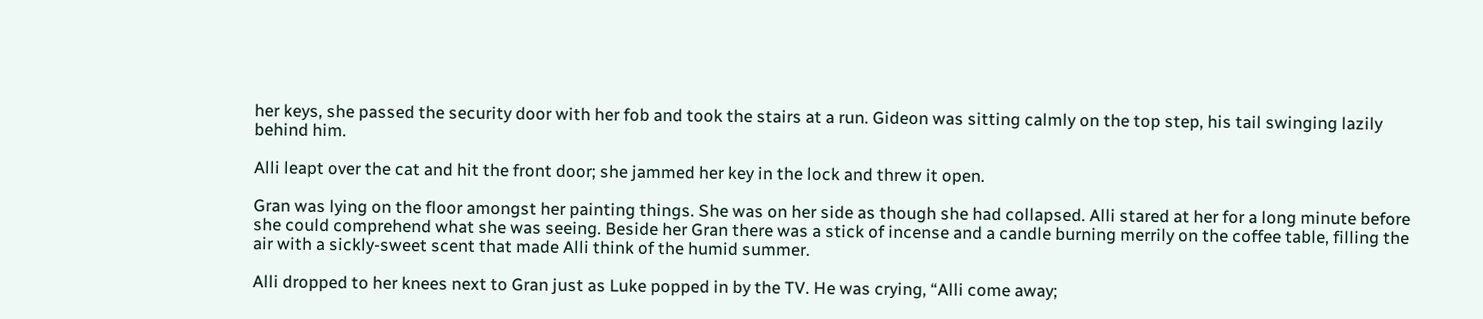her keys, she passed the security door with her fob and took the stairs at a run. Gideon was sitting calmly on the top step, his tail swinging lazily behind him.

Alli leapt over the cat and hit the front door; she jammed her key in the lock and threw it open.

Gran was lying on the floor amongst her painting things. She was on her side as though she had collapsed. Alli stared at her for a long minute before she could comprehend what she was seeing. Beside her Gran there was a stick of incense and a candle burning merrily on the coffee table, filling the air with a sickly-sweet scent that made Alli think of the humid summer.

Alli dropped to her knees next to Gran just as Luke popped in by the TV. He was crying, “Alli come away;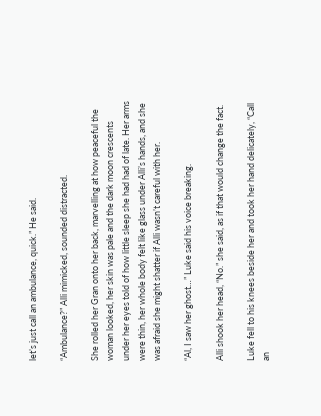let’s just call an ambulance, quick.” He said.

“Ambulance?” Alli mimicked, sounded distracted.

She rolled her Gran onto her back, marvelling at how peaceful the woman looked, her skin was pale and the dark moon crescents under her eyes told of how little sleep she had had of late. Her arms were thin, her whole body felt like glass under Alli’s hands, and she was afraid she might shatter if Alli wasn’t careful with her.

“Al, I saw her ghost…” Luke said his voice breaking.

Alli shook her head, “No.” she said, as if that would change the fact.

Luke fell to his knees beside her and took her hand delicately, “Call an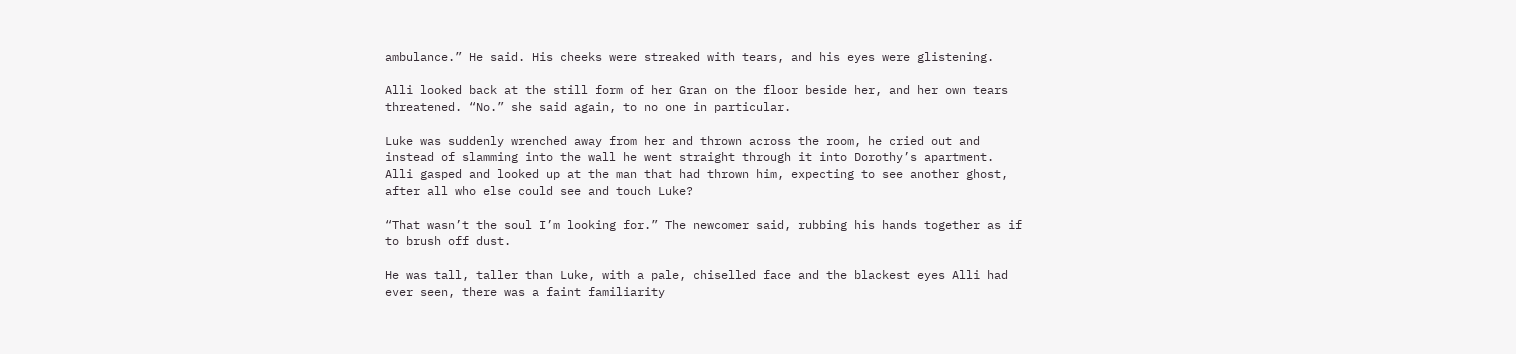ambulance.” He said. His cheeks were streaked with tears, and his eyes were glistening.

Alli looked back at the still form of her Gran on the floor beside her, and her own tears threatened. “No.” she said again, to no one in particular.

Luke was suddenly wrenched away from her and thrown across the room, he cried out and instead of slamming into the wall he went straight through it into Dorothy’s apartment.  Alli gasped and looked up at the man that had thrown him, expecting to see another ghost, after all who else could see and touch Luke?

“That wasn’t the soul I’m looking for.” The newcomer said, rubbing his hands together as if to brush off dust.

He was tall, taller than Luke, with a pale, chiselled face and the blackest eyes Alli had ever seen, there was a faint familiarity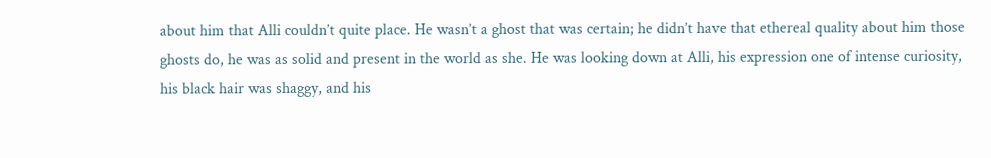about him that Alli couldn’t quite place. He wasn’t a ghost that was certain; he didn’t have that ethereal quality about him those ghosts do, he was as solid and present in the world as she. He was looking down at Alli, his expression one of intense curiosity, his black hair was shaggy, and his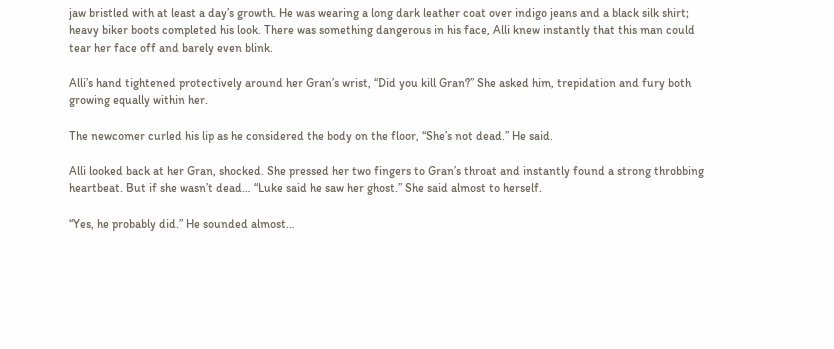jaw bristled with at least a day’s growth. He was wearing a long dark leather coat over indigo jeans and a black silk shirt; heavy biker boots completed his look. There was something dangerous in his face, Alli knew instantly that this man could tear her face off and barely even blink.

Alli’s hand tightened protectively around her Gran’s wrist, “Did you kill Gran?” She asked him, trepidation and fury both growing equally within her.

The newcomer curled his lip as he considered the body on the floor, “She’s not dead.” He said.

Alli looked back at her Gran, shocked. She pressed her two fingers to Gran’s throat and instantly found a strong throbbing heartbeat. But if she wasn’t dead… “Luke said he saw her ghost.” She said almost to herself.

“Yes, he probably did.” He sounded almost…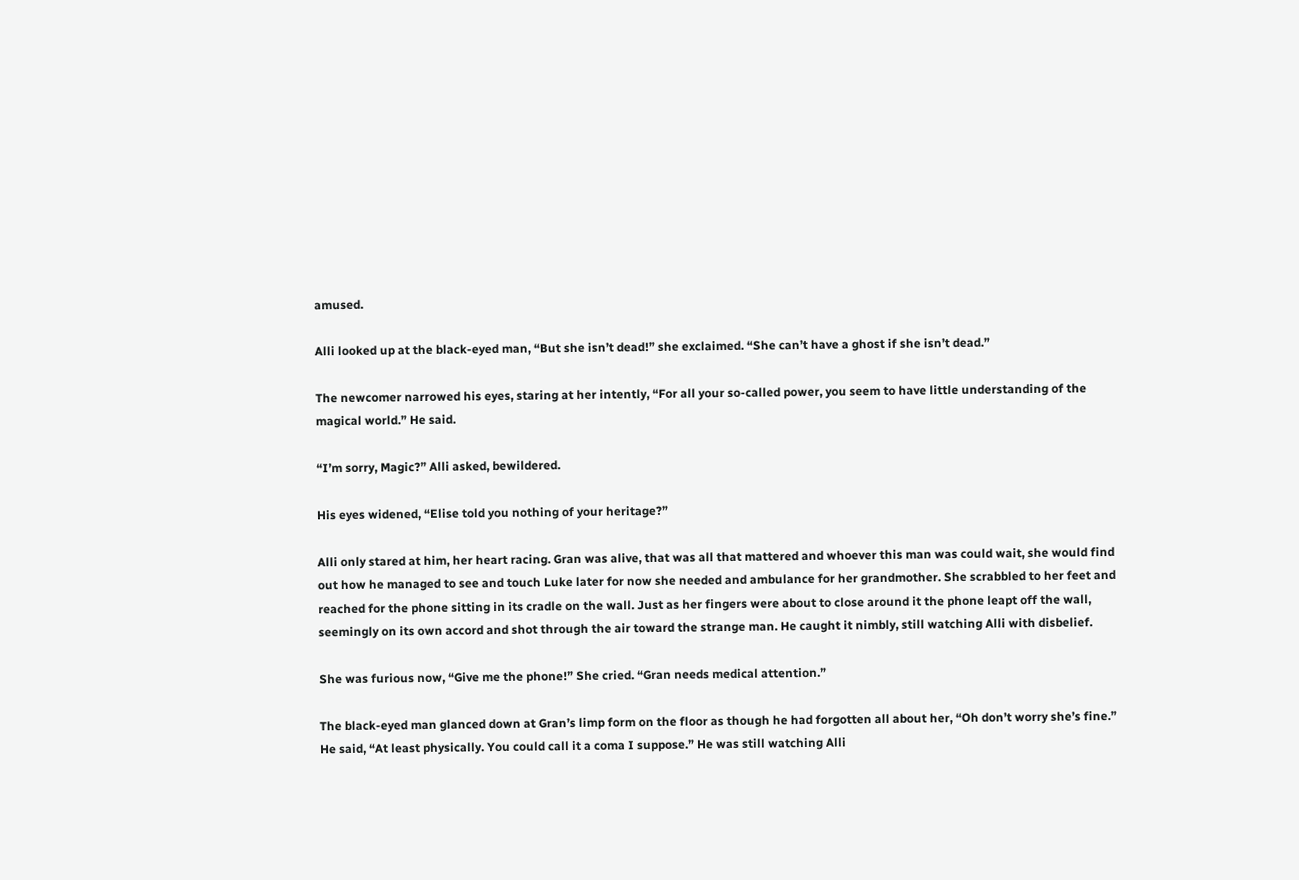amused.

Alli looked up at the black-eyed man, “But she isn’t dead!” she exclaimed. “She can’t have a ghost if she isn’t dead.”

The newcomer narrowed his eyes, staring at her intently, “For all your so-called power, you seem to have little understanding of the magical world.” He said.

“I’m sorry, Magic?” Alli asked, bewildered.

His eyes widened, “Elise told you nothing of your heritage?”

Alli only stared at him, her heart racing. Gran was alive, that was all that mattered and whoever this man was could wait, she would find out how he managed to see and touch Luke later for now she needed and ambulance for her grandmother. She scrabbled to her feet and reached for the phone sitting in its cradle on the wall. Just as her fingers were about to close around it the phone leapt off the wall, seemingly on its own accord and shot through the air toward the strange man. He caught it nimbly, still watching Alli with disbelief.

She was furious now, “Give me the phone!” She cried. “Gran needs medical attention.”

The black-eyed man glanced down at Gran’s limp form on the floor as though he had forgotten all about her, “Oh don’t worry she’s fine.” He said, “At least physically. You could call it a coma I suppose.” He was still watching Alli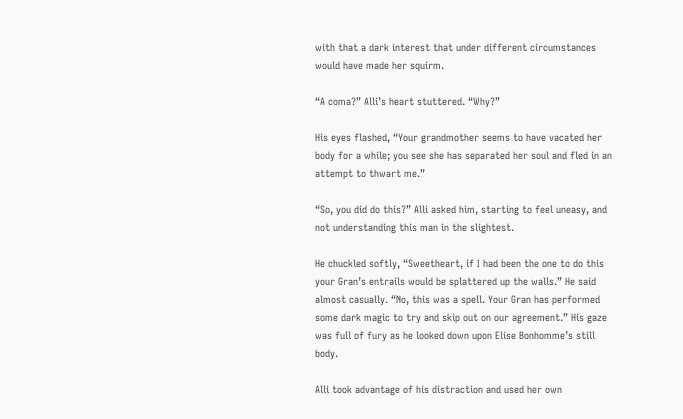with that a dark interest that under different circumstances would have made her squirm.

“A coma?” Alli’s heart stuttered. “Why?”

His eyes flashed, “Your grandmother seems to have vacated her body for a while; you see she has separated her soul and fled in an attempt to thwart me.”

“So, you did do this?” Alli asked him, starting to feel uneasy, and not understanding this man in the slightest.

He chuckled softly, “Sweetheart, if I had been the one to do this your Gran’s entrails would be splattered up the walls.” He said almost casually. “No, this was a spell. Your Gran has performed some dark magic to try and skip out on our agreement.” His gaze was full of fury as he looked down upon Elise Bonhomme’s still body.

Alli took advantage of his distraction and used her own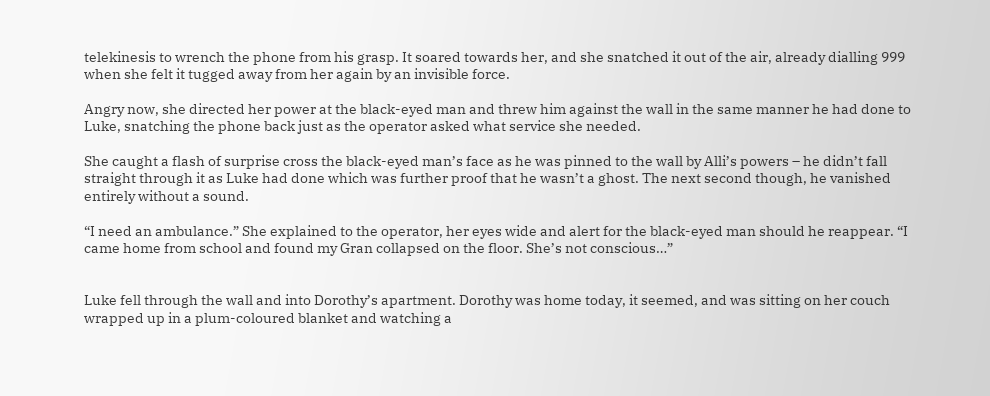telekinesis to wrench the phone from his grasp. It soared towards her, and she snatched it out of the air, already dialling 999 when she felt it tugged away from her again by an invisible force.

Angry now, she directed her power at the black-eyed man and threw him against the wall in the same manner he had done to Luke, snatching the phone back just as the operator asked what service she needed.

She caught a flash of surprise cross the black-eyed man’s face as he was pinned to the wall by Alli’s powers – he didn’t fall straight through it as Luke had done which was further proof that he wasn’t a ghost. The next second though, he vanished entirely without a sound.

“I need an ambulance.” She explained to the operator, her eyes wide and alert for the black-eyed man should he reappear. “I came home from school and found my Gran collapsed on the floor. She’s not conscious…”


Luke fell through the wall and into Dorothy’s apartment. Dorothy was home today, it seemed, and was sitting on her couch wrapped up in a plum-coloured blanket and watching a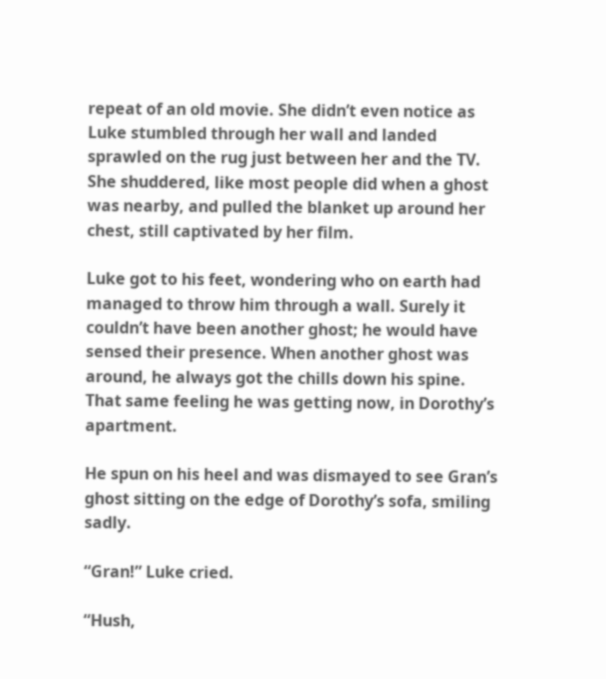repeat of an old movie. She didn’t even notice as Luke stumbled through her wall and landed sprawled on the rug just between her and the TV. She shuddered, like most people did when a ghost was nearby, and pulled the blanket up around her chest, still captivated by her film.

Luke got to his feet, wondering who on earth had managed to throw him through a wall. Surely it couldn’t have been another ghost; he would have sensed their presence. When another ghost was around, he always got the chills down his spine. That same feeling he was getting now, in Dorothy’s apartment.

He spun on his heel and was dismayed to see Gran’s ghost sitting on the edge of Dorothy’s sofa, smiling sadly.

“Gran!” Luke cried.

“Hush,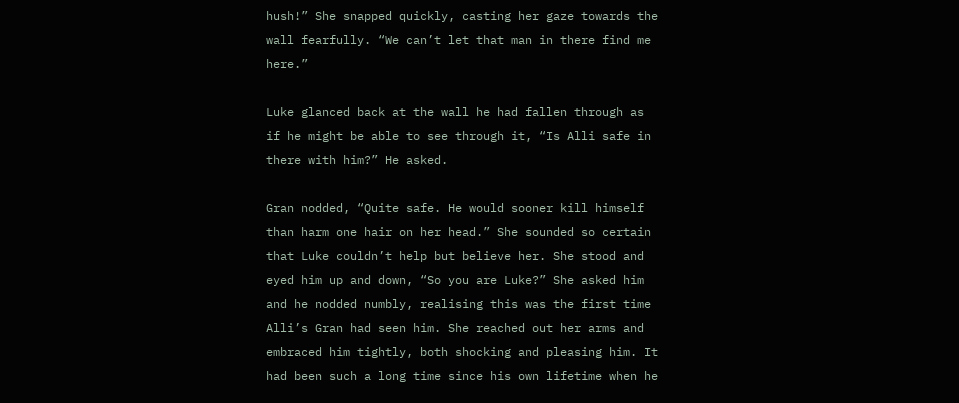hush!” She snapped quickly, casting her gaze towards the wall fearfully. “We can’t let that man in there find me here.”

Luke glanced back at the wall he had fallen through as if he might be able to see through it, “Is Alli safe in there with him?” He asked.

Gran nodded, “Quite safe. He would sooner kill himself than harm one hair on her head.” She sounded so certain that Luke couldn’t help but believe her. She stood and eyed him up and down, “So you are Luke?” She asked him and he nodded numbly, realising this was the first time Alli’s Gran had seen him. She reached out her arms and embraced him tightly, both shocking and pleasing him. It had been such a long time since his own lifetime when he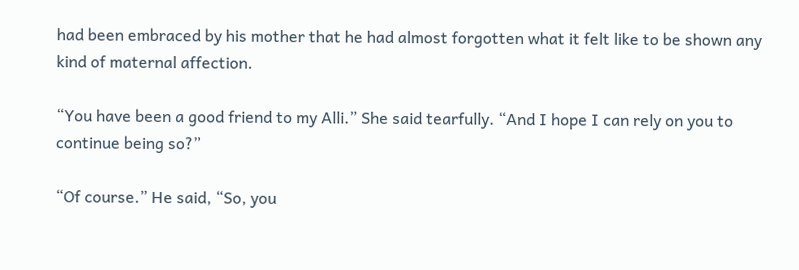had been embraced by his mother that he had almost forgotten what it felt like to be shown any kind of maternal affection.

“You have been a good friend to my Alli.” She said tearfully. “And I hope I can rely on you to continue being so?”

“Of course.” He said, “So, you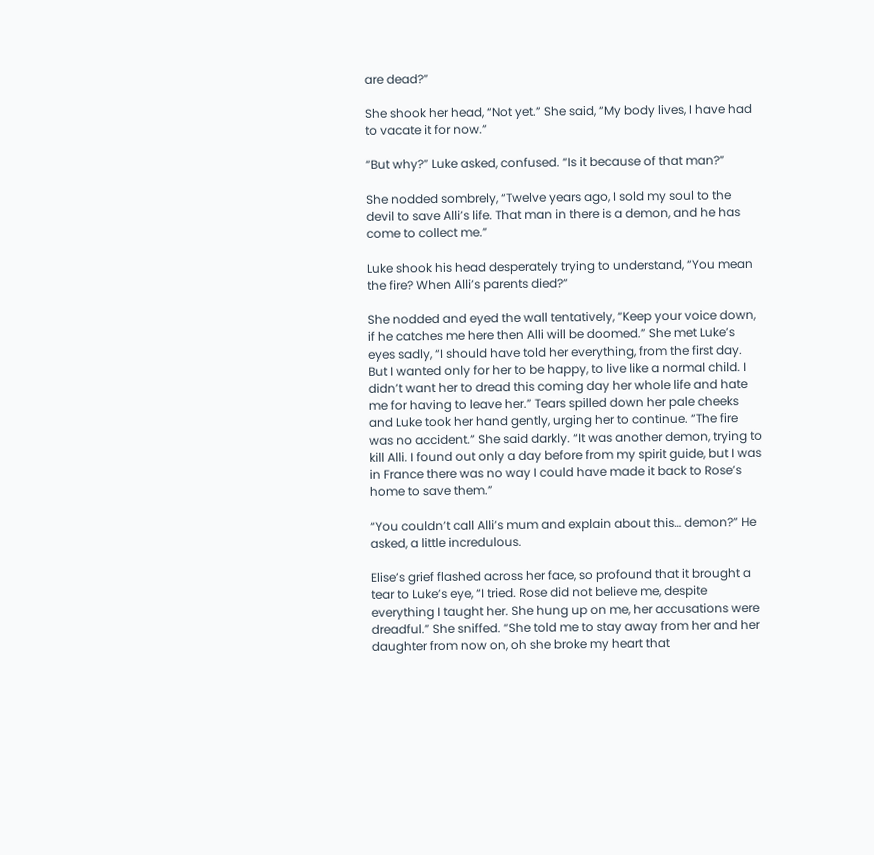are dead?”

She shook her head, “Not yet.” She said, “My body lives, I have had to vacate it for now.”

“But why?” Luke asked, confused. “Is it because of that man?”

She nodded sombrely, “Twelve years ago, I sold my soul to the devil to save Alli’s life. That man in there is a demon, and he has come to collect me.”

Luke shook his head desperately trying to understand, “You mean the fire? When Alli’s parents died?”

She nodded and eyed the wall tentatively, “Keep your voice down, if he catches me here then Alli will be doomed.” She met Luke’s eyes sadly, “I should have told her everything, from the first day. But I wanted only for her to be happy, to live like a normal child. I didn’t want her to dread this coming day her whole life and hate me for having to leave her.” Tears spilled down her pale cheeks and Luke took her hand gently, urging her to continue. “The fire was no accident.” She said darkly. “It was another demon, trying to kill Alli. I found out only a day before from my spirit guide, but I was in France there was no way I could have made it back to Rose’s home to save them.”

“You couldn’t call Alli’s mum and explain about this… demon?” He asked, a little incredulous.

Elise’s grief flashed across her face, so profound that it brought a tear to Luke’s eye, “I tried. Rose did not believe me, despite everything I taught her. She hung up on me, her accusations were dreadful.” She sniffed. “She told me to stay away from her and her daughter from now on, oh she broke my heart that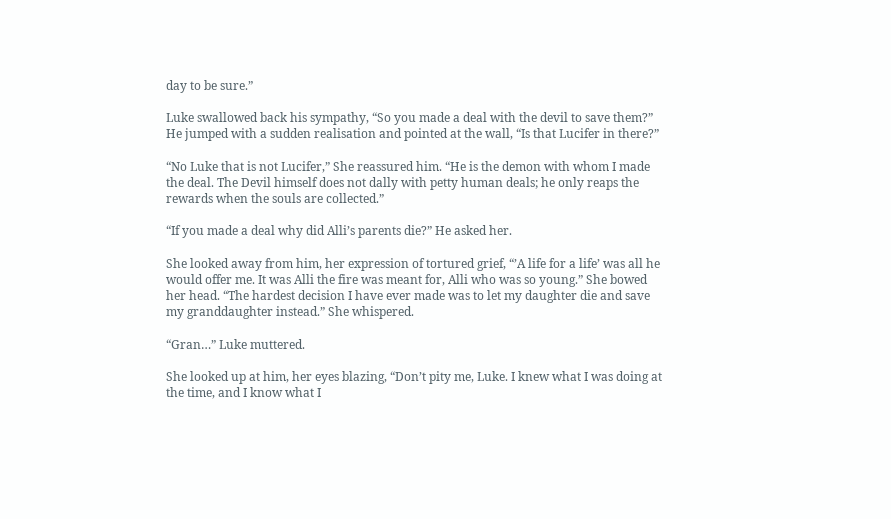day to be sure.”

Luke swallowed back his sympathy, “So you made a deal with the devil to save them?” He jumped with a sudden realisation and pointed at the wall, “Is that Lucifer in there?”

“No Luke that is not Lucifer,” She reassured him. “He is the demon with whom I made the deal. The Devil himself does not dally with petty human deals; he only reaps the rewards when the souls are collected.”

“If you made a deal why did Alli’s parents die?” He asked her.

She looked away from him, her expression of tortured grief, “’A life for a life’ was all he would offer me. It was Alli the fire was meant for, Alli who was so young.” She bowed her head. “The hardest decision I have ever made was to let my daughter die and save my granddaughter instead.” She whispered.

“Gran…” Luke muttered.

She looked up at him, her eyes blazing, “Don’t pity me, Luke. I knew what I was doing at the time, and I know what I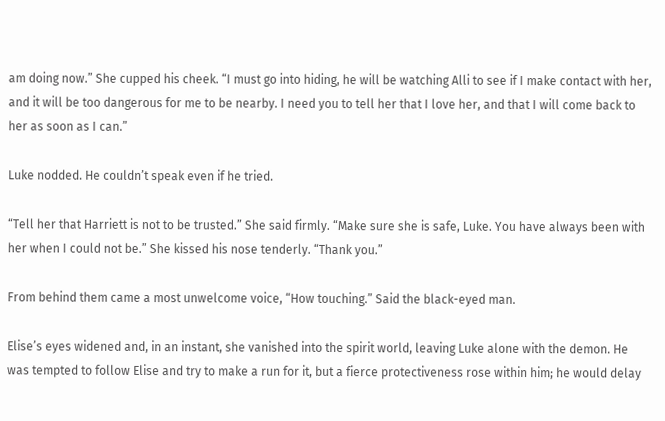am doing now.” She cupped his cheek. “I must go into hiding, he will be watching Alli to see if I make contact with her, and it will be too dangerous for me to be nearby. I need you to tell her that I love her, and that I will come back to her as soon as I can.”

Luke nodded. He couldn’t speak even if he tried.

“Tell her that Harriett is not to be trusted.” She said firmly. “Make sure she is safe, Luke. You have always been with her when I could not be.” She kissed his nose tenderly. “Thank you.”

From behind them came a most unwelcome voice, “How touching.” Said the black-eyed man.

Elise’s eyes widened and, in an instant, she vanished into the spirit world, leaving Luke alone with the demon. He was tempted to follow Elise and try to make a run for it, but a fierce protectiveness rose within him; he would delay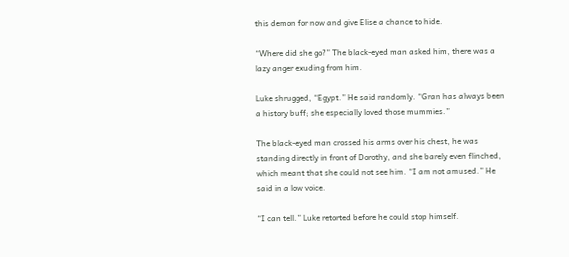this demon for now and give Elise a chance to hide.

“Where did she go?” The black-eyed man asked him, there was a lazy anger exuding from him.

Luke shrugged, “Egypt.” He said randomly. “Gran has always been a history buff; she especially loved those mummies.”

The black-eyed man crossed his arms over his chest, he was standing directly in front of Dorothy, and she barely even flinched, which meant that she could not see him. “I am not amused.” He said in a low voice.

“I can tell.” Luke retorted before he could stop himself.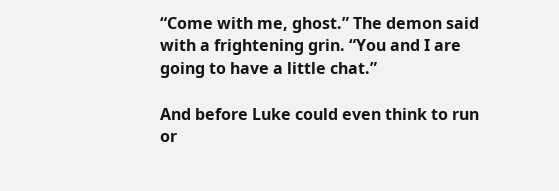“Come with me, ghost.” The demon said with a frightening grin. “You and I are going to have a little chat.”

And before Luke could even think to run or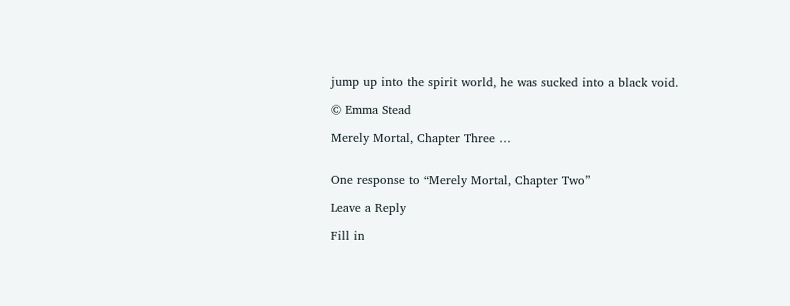jump up into the spirit world, he was sucked into a black void.

© Emma Stead

Merely Mortal, Chapter Three …


One response to “Merely Mortal, Chapter Two”

Leave a Reply

Fill in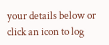your details below or click an icon to log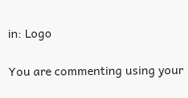in: Logo

You are commenting using your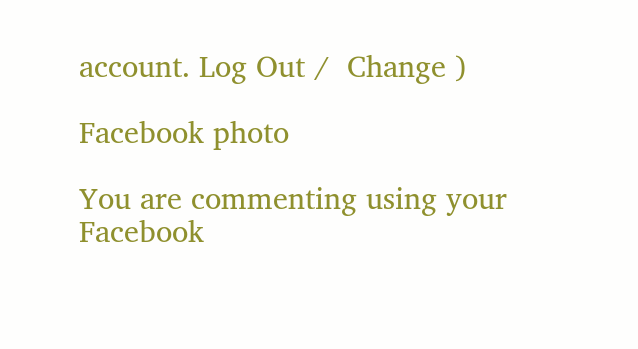account. Log Out /  Change )

Facebook photo

You are commenting using your Facebook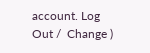account. Log Out /  Change )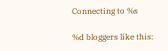Connecting to %s

%d bloggers like this: